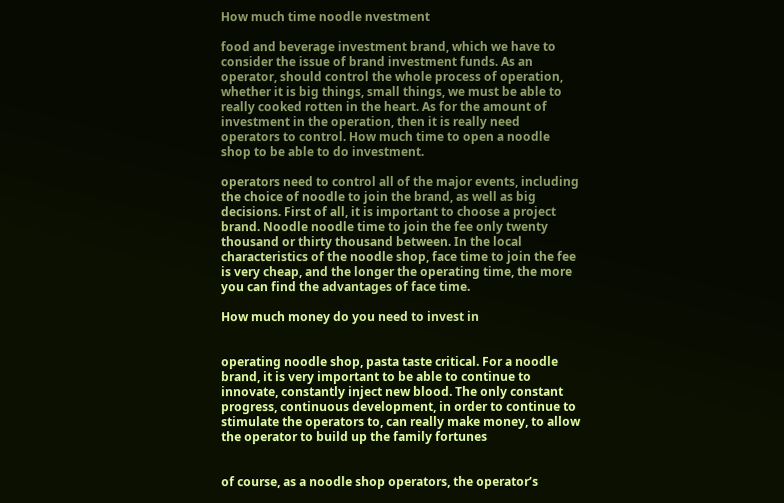How much time noodle nvestment

food and beverage investment brand, which we have to consider the issue of brand investment funds. As an operator, should control the whole process of operation, whether it is big things, small things, we must be able to really cooked rotten in the heart. As for the amount of investment in the operation, then it is really need operators to control. How much time to open a noodle shop to be able to do investment.

operators need to control all of the major events, including the choice of noodle to join the brand, as well as big decisions. First of all, it is important to choose a project brand. Noodle noodle time to join the fee only twenty thousand or thirty thousand between. In the local characteristics of the noodle shop, face time to join the fee is very cheap, and the longer the operating time, the more you can find the advantages of face time.

How much money do you need to invest in


operating noodle shop, pasta taste critical. For a noodle brand, it is very important to be able to continue to innovate, constantly inject new blood. The only constant progress, continuous development, in order to continue to stimulate the operators to, can really make money, to allow the operator to build up the family fortunes


of course, as a noodle shop operators, the operator’s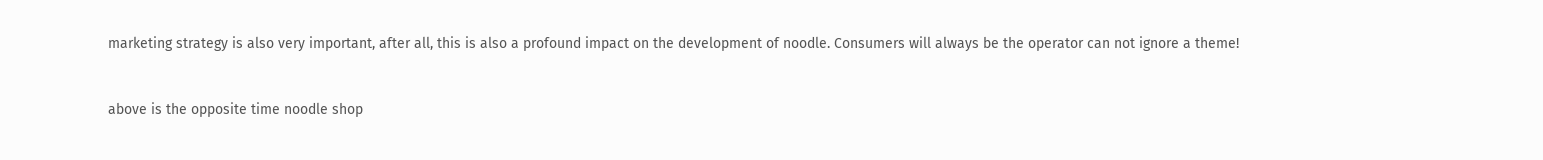marketing strategy is also very important, after all, this is also a profound impact on the development of noodle. Consumers will always be the operator can not ignore a theme!


above is the opposite time noodle shop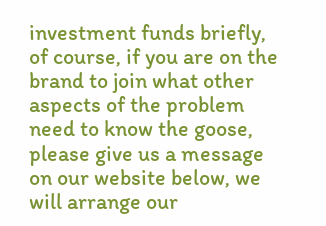investment funds briefly, of course, if you are on the brand to join what other aspects of the problem need to know the goose, please give us a message on our website below, we will arrange our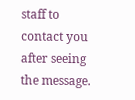staff to contact you after seeing the message.